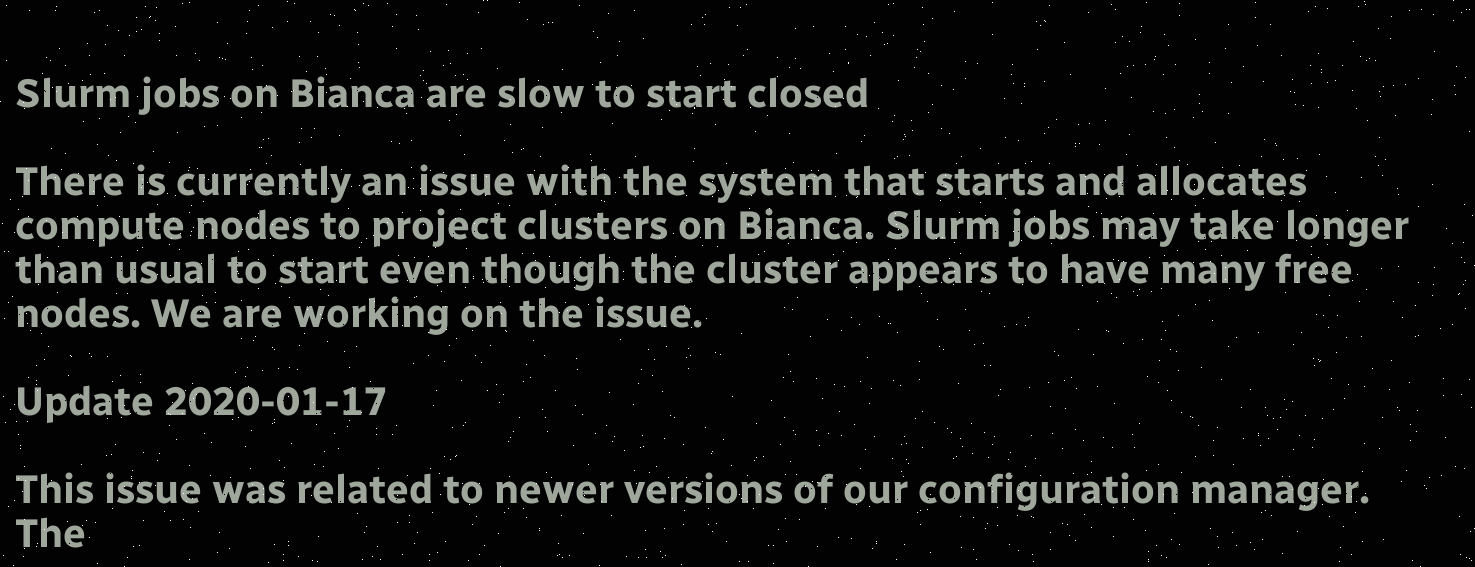Slurm jobs on Bianca are slow to start closed

There is currently an issue with the system that starts and allocates compute nodes to project clusters on Bianca. Slurm jobs may take longer than usual to start even though the cluster appears to have many free nodes. We are working on the issue.

Update 2020-01-17

This issue was related to newer versions of our configuration manager. The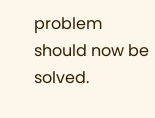problem should now be solved.